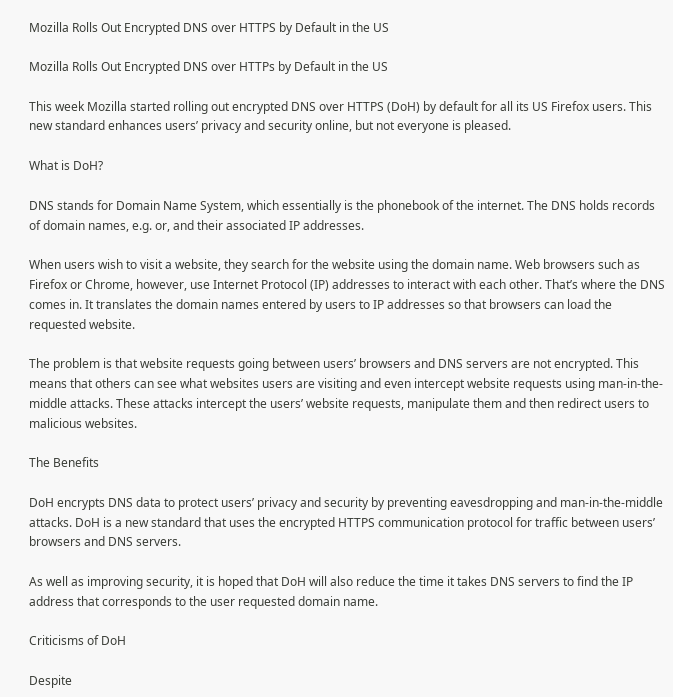Mozilla Rolls Out Encrypted DNS over HTTPS by Default in the US

Mozilla Rolls Out Encrypted DNS over HTTPs by Default in the US

This week Mozilla started rolling out encrypted DNS over HTTPS (DoH) by default for all its US Firefox users. This new standard enhances users’ privacy and security online, but not everyone is pleased.

What is DoH?

DNS stands for Domain Name System, which essentially is the phonebook of the internet. The DNS holds records of domain names, e.g. or, and their associated IP addresses.

When users wish to visit a website, they search for the website using the domain name. Web browsers such as Firefox or Chrome, however, use Internet Protocol (IP) addresses to interact with each other. That’s where the DNS comes in. It translates the domain names entered by users to IP addresses so that browsers can load the requested website.

The problem is that website requests going between users’ browsers and DNS servers are not encrypted. This means that others can see what websites users are visiting and even intercept website requests using man-in-the-middle attacks. These attacks intercept the users’ website requests, manipulate them and then redirect users to malicious websites.

The Benefits

DoH encrypts DNS data to protect users’ privacy and security by preventing eavesdropping and man-in-the-middle attacks. DoH is a new standard that uses the encrypted HTTPS communication protocol for traffic between users’ browsers and DNS servers.

As well as improving security, it is hoped that DoH will also reduce the time it takes DNS servers to find the IP address that corresponds to the user requested domain name.

Criticisms of DoH

Despite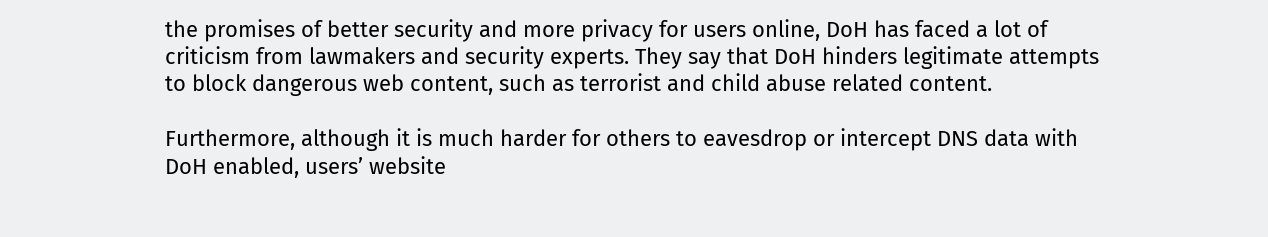the promises of better security and more privacy for users online, DoH has faced a lot of criticism from lawmakers and security experts. They say that DoH hinders legitimate attempts to block dangerous web content, such as terrorist and child abuse related content.

Furthermore, although it is much harder for others to eavesdrop or intercept DNS data with DoH enabled, users’ website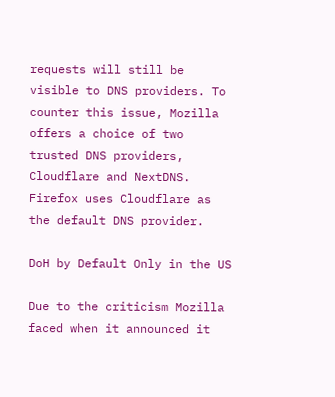requests will still be visible to DNS providers. To counter this issue, Mozilla offers a choice of two trusted DNS providers, Cloudflare and NextDNS. Firefox uses Cloudflare as the default DNS provider.

DoH by Default Only in the US

Due to the criticism Mozilla faced when it announced it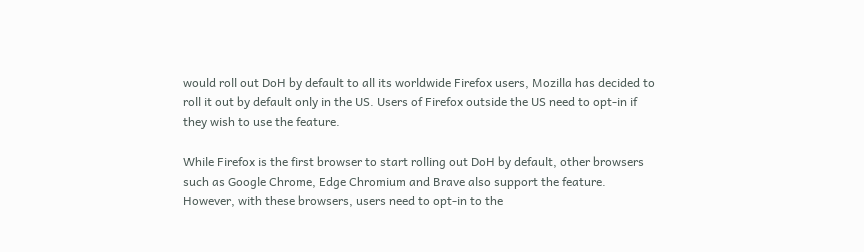would roll out DoH by default to all its worldwide Firefox users, Mozilla has decided to roll it out by default only in the US. Users of Firefox outside the US need to opt-in if they wish to use the feature.

While Firefox is the first browser to start rolling out DoH by default, other browsers such as Google Chrome, Edge Chromium and Brave also support the feature. However, with these browsers, users need to opt-in to the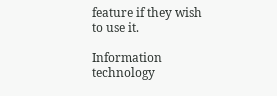feature if they wish to use it.

Information technology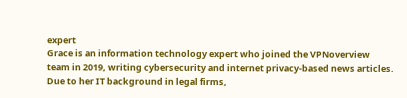expert
Grace is an information technology expert who joined the VPNoverview team in 2019, writing cybersecurity and internet privacy-based news articles. Due to her IT background in legal firms,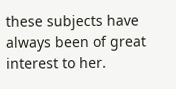these subjects have always been of great interest to her.